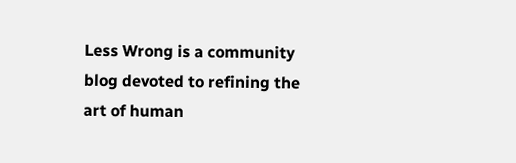Less Wrong is a community blog devoted to refining the art of human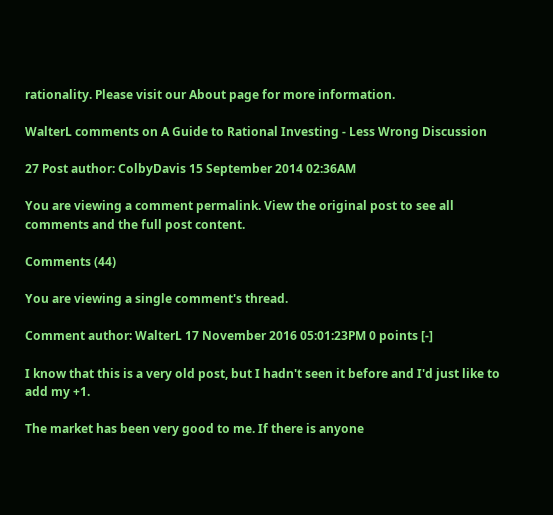rationality. Please visit our About page for more information.

WalterL comments on A Guide to Rational Investing - Less Wrong Discussion

27 Post author: ColbyDavis 15 September 2014 02:36AM

You are viewing a comment permalink. View the original post to see all comments and the full post content.

Comments (44)

You are viewing a single comment's thread.

Comment author: WalterL 17 November 2016 05:01:23PM 0 points [-]

I know that this is a very old post, but I hadn't seen it before and I'd just like to add my +1.

The market has been very good to me. If there is anyone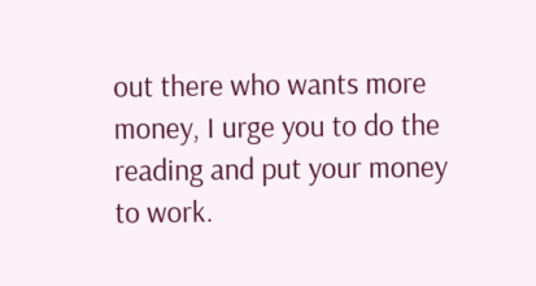out there who wants more money, I urge you to do the reading and put your money to work.